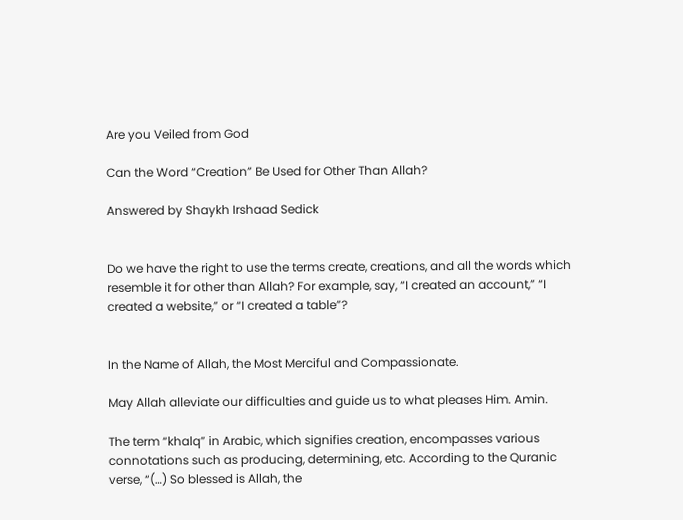Are you Veiled from God

Can the Word “Creation” Be Used for Other Than Allah?

Answered by Shaykh Irshaad Sedick


Do we have the right to use the terms create, creations, and all the words which resemble it for other than Allah? For example, say, “I created an account,” “I created a website,” or “I created a table”?


In the Name of Allah, the Most Merciful and Compassionate.

May Allah alleviate our difficulties and guide us to what pleases Him. Amin.

The term “khalq” in Arabic, which signifies creation, encompasses various connotations such as producing, determining, etc. According to the Quranic verse, “(…) So blessed is Allah, the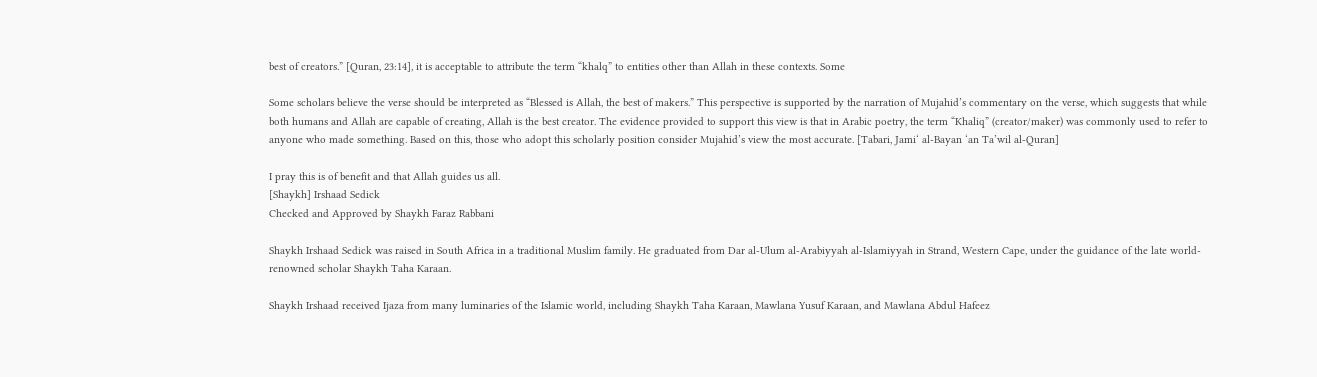best of creators.” [Quran, 23:14], it is acceptable to attribute the term “khalq” to entities other than Allah in these contexts. Some

Some scholars believe the verse should be interpreted as “Blessed is Allah, the best of makers.” This perspective is supported by the narration of Mujahid’s commentary on the verse, which suggests that while both humans and Allah are capable of creating, Allah is the best creator. The evidence provided to support this view is that in Arabic poetry, the term “Khaliq” (creator/maker) was commonly used to refer to anyone who made something. Based on this, those who adopt this scholarly position consider Mujahid’s view the most accurate. [Tabari, Jami‘ al-Bayan ‘an Ta’wil al-Quran]

I pray this is of benefit and that Allah guides us all.
[Shaykh] Irshaad Sedick
Checked and Approved by Shaykh Faraz Rabbani

Shaykh Irshaad Sedick was raised in South Africa in a traditional Muslim family. He graduated from Dar al-Ulum al-Arabiyyah al-Islamiyyah in Strand, Western Cape, under the guidance of the late world-renowned scholar Shaykh Taha Karaan.

Shaykh Irshaad received Ijaza from many luminaries of the Islamic world, including Shaykh Taha Karaan, Mawlana Yusuf Karaan, and Mawlana Abdul Hafeez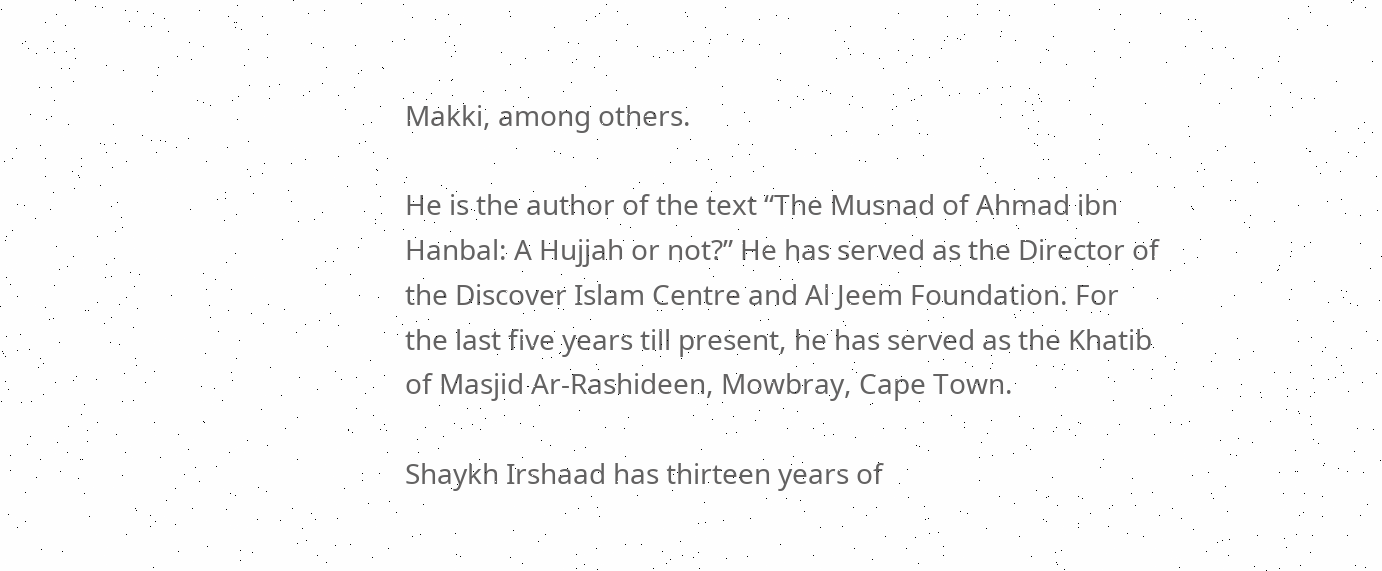Makki, among others.

He is the author of the text “The Musnad of Ahmad ibn Hanbal: A Hujjah or not?” He has served as the Director of the Discover Islam Centre and Al Jeem Foundation. For the last five years till present, he has served as the Khatib of Masjid Ar-Rashideen, Mowbray, Cape Town.

Shaykh Irshaad has thirteen years of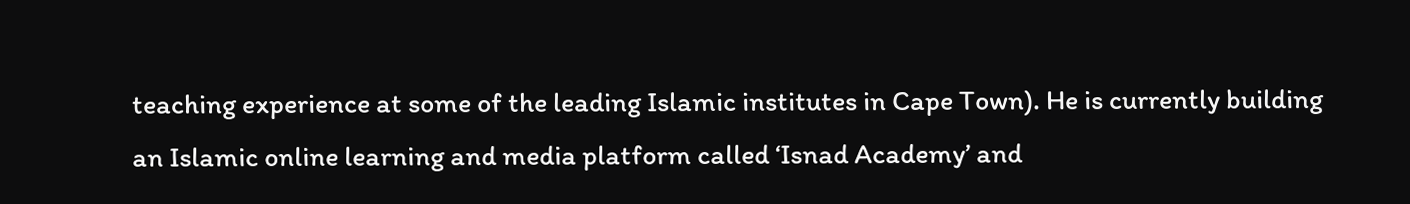teaching experience at some of the leading Islamic institutes in Cape Town). He is currently building an Islamic online learning and media platform called ‘Isnad Academy’ and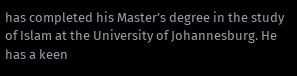has completed his Master’s degree in the study of Islam at the University of Johannesburg. He has a keen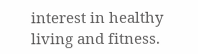interest in healthy living and fitness.